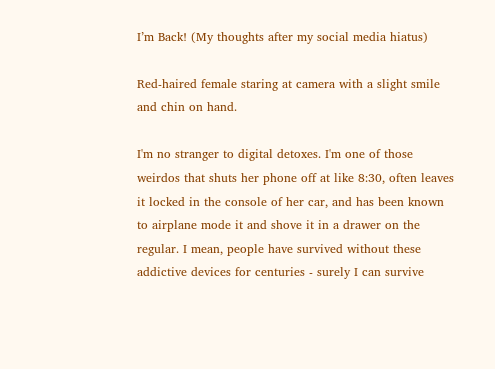I’m Back! (My thoughts after my social media hiatus)

Red-haired female staring at camera with a slight smile and chin on hand.

I'm no stranger to digital detoxes. I'm one of those weirdos that shuts her phone off at like 8:30, often leaves it locked in the console of her car, and has been known to airplane mode it and shove it in a drawer on the regular. I mean, people have survived without these addictive devices for centuries - surely I can survive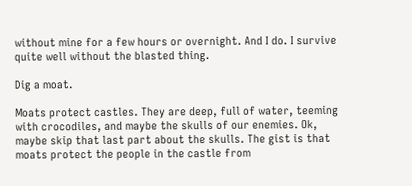without mine for a few hours or overnight. And I do. I survive quite well without the blasted thing.

Dig a moat.

Moats protect castles. They are deep, full of water, teeming with crocodiles, and maybe the skulls of our enemies. Ok, maybe skip that last part about the skulls. The gist is that moats protect the people in the castle from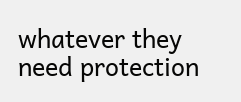whatever they need protection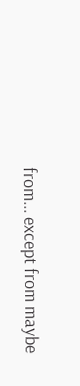from... except from maybe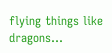flying things like dragons...